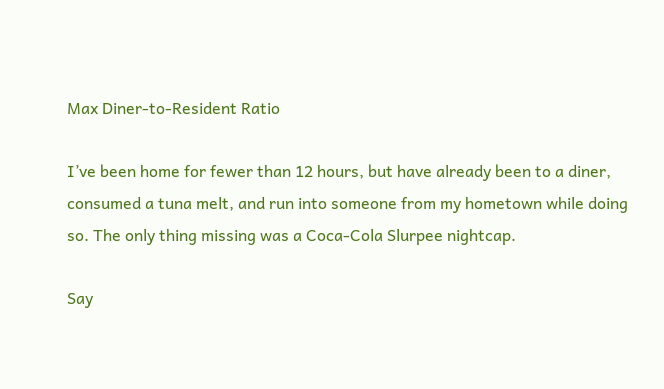Max Diner-to-Resident Ratio

I’ve been home for fewer than 12 hours, but have already been to a diner, consumed a tuna melt, and run into someone from my hometown while doing so. The only thing missing was a Coca-Cola Slurpee nightcap.

Say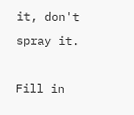it, don't spray it.

Fill in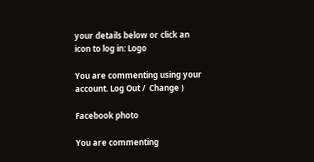your details below or click an icon to log in: Logo

You are commenting using your account. Log Out /  Change )

Facebook photo

You are commenting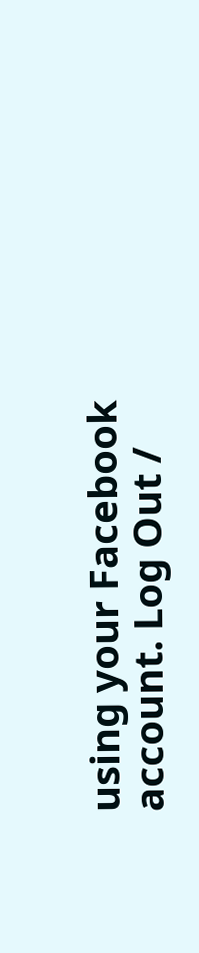using your Facebook account. Log Out /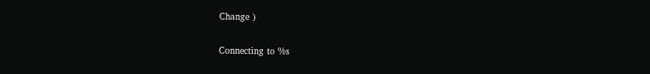Change )

Connecting to %s